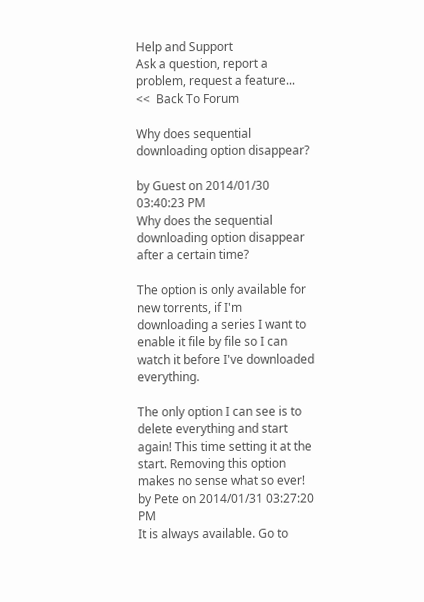Help and Support
Ask a question, report a problem, request a feature...
<<  Back To Forum

Why does sequential downloading option disappear?

by Guest on 2014/01/30 03:40:23 PM
Why does the sequential downloading option disappear after a certain time?

The option is only available for new torrents, if I'm downloading a series I want to enable it file by file so I can watch it before I've downloaded everything.

The only option I can see is to delete everything and start again! This time setting it at the start. Removing this option makes no sense what so ever!
by Pete on 2014/01/31 03:27:20 PM
It is always available. Go to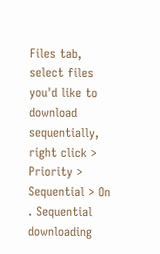Files tab, select files you'd like to download sequentially, right click > Priority > Sequential > On . Sequential downloading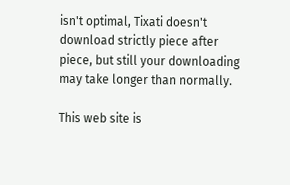isn't optimal, Tixati doesn't download strictly piece after piece, but still your downloading may take longer than normally.

This web site is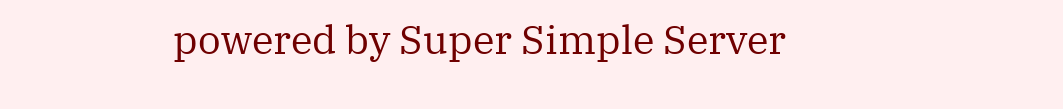powered by Super Simple Server